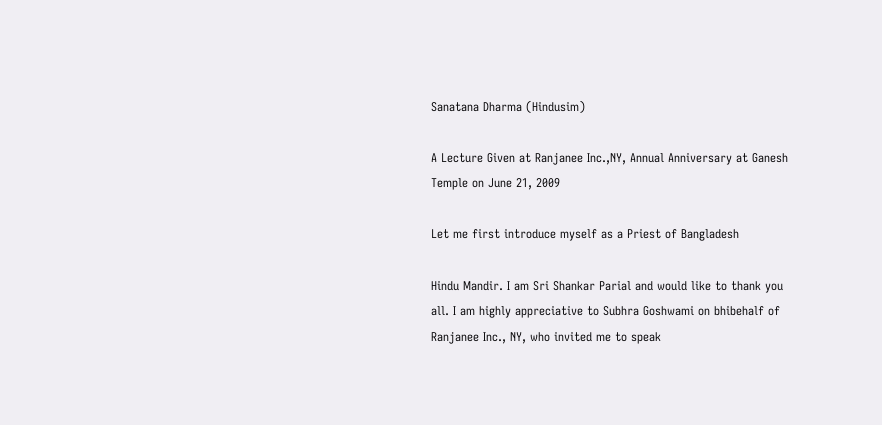Sanatana Dharma (Hindusim)

A Lecture Given at Ranjanee Inc.,NY, Annual Anniversary at Ganesh Temple on June 21, 2009

Let me first introduce myself as a Priest of Bangladesh

Hindu Mandir. I am Sri Shankar Parial and would like to thank you all. I am highly appreciative to Subhra Goshwami on bhibehalf of Ranjanee Inc., NY, who invited me to speak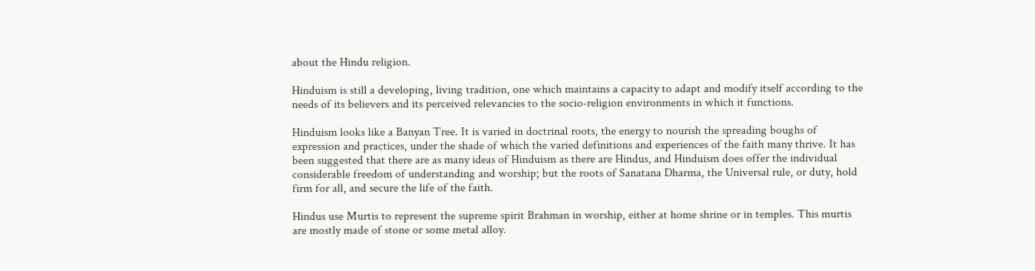about the Hindu religion.

Hinduism is still a developing, living tradition, one which maintains a capacity to adapt and modify itself according to the needs of its believers and its perceived relevancies to the socio-religion environments in which it functions.

Hinduism looks like a Banyan Tree. It is varied in doctrinal roots, the energy to nourish the spreading boughs of expression and practices, under the shade of which the varied definitions and experiences of the faith many thrive. It has been suggested that there are as many ideas of Hinduism as there are Hindus, and Hinduism does offer the individual considerable freedom of understanding and worship; but the roots of Sanatana Dharma, the Universal rule, or duty, hold firm for all, and secure the life of the faith.

Hindus use Murtis to represent the supreme spirit Brahman in worship, either at home shrine or in temples. This murtis are mostly made of stone or some metal alloy.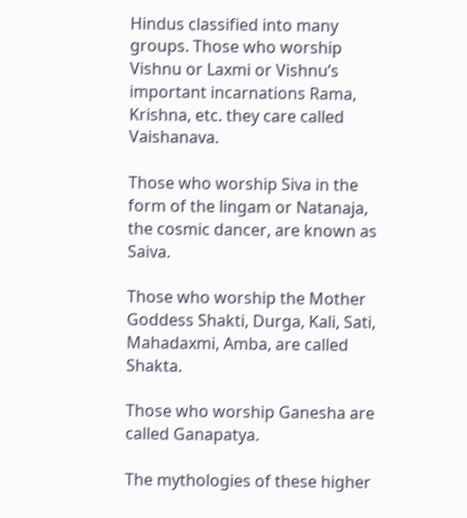Hindus classified into many groups. Those who worship Vishnu or Laxmi or Vishnu’s important incarnations Rama, Krishna, etc. they care called Vaishanava.

Those who worship Siva in the form of the lingam or Natanaja, the cosmic dancer, are known as Saiva.

Those who worship the Mother Goddess Shakti, Durga, Kali, Sati, Mahadaxmi, Amba, are called Shakta.

Those who worship Ganesha are called Ganapatya.

The mythologies of these higher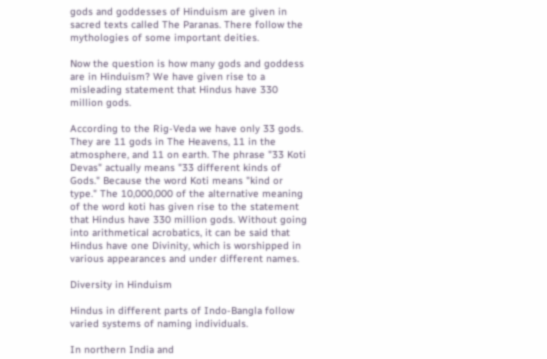gods and goddesses of Hinduism are given in sacred texts called The Paranas. There follow the mythologies of some important deities.

Now the question is how many gods and goddess are in Hinduism? We have given rise to a misleading statement that Hindus have 330 million gods.

According to the Rig-Veda we have only 33 gods. They are 11 gods in The Heavens, 11 in the atmosphere, and 11 on earth. The phrase "33 Koti Devas" actually means "33 different kinds of Gods." Because the word Koti means "kind or type." The 10,000,000 of the alternative meaning of the word koti has given rise to the statement that Hindus have 330 million gods. Without going into arithmetical acrobatics, it can be said that Hindus have one Divinity, which is worshipped in various appearances and under different names.

Diversity in Hinduism

Hindus in different parts of Indo-Bangla follow varied systems of naming individuals.

In northern India and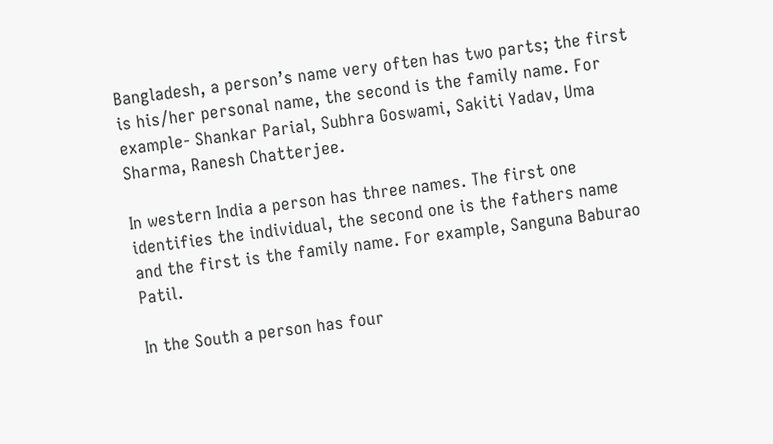Bangladesh, a person’s name very often has two parts; the first is his/her personal name, the second is the family name. For example- Shankar Parial, Subhra Goswami, Sakiti Yadav, Uma Sharma, Ranesh Chatterjee.

In western India a person has three names. The first one identifies the individual, the second one is the fathers name and the first is the family name. For example, Sanguna Baburao Patil.

In the South a person has four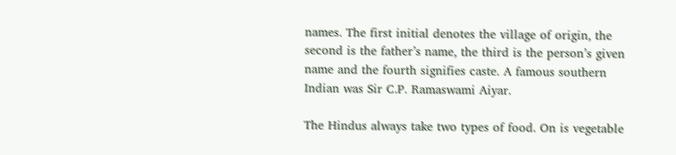names. The first initial denotes the village of origin, the second is the father’s name, the third is the person’s given name and the fourth signifies caste. A famous southern Indian was Sir C.P. Ramaswami Aiyar.

The Hindus always take two types of food. On is vegetable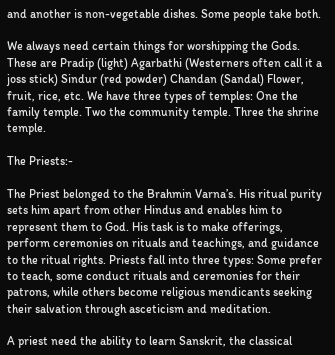and another is non-vegetable dishes. Some people take both.

We always need certain things for worshipping the Gods. These are Pradip (light) Agarbathi (Westerners often call it a joss stick) Sindur (red powder) Chandan (Sandal) Flower, fruit, rice, etc. We have three types of temples: One the family temple. Two the community temple. Three the shrine temple.

The Priests:-

The Priest belonged to the Brahmin Varna’s. His ritual purity sets him apart from other Hindus and enables him to represent them to God. His task is to make offerings, perform ceremonies on rituals and teachings, and guidance to the ritual rights. Priests fall into three types: Some prefer to teach, some conduct rituals and ceremonies for their patrons, while others become religious mendicants seeking their salvation through asceticism and meditation.

A priest need the ability to learn Sanskrit, the classical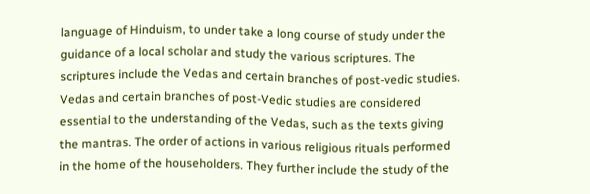language of Hinduism, to under take a long course of study under the guidance of a local scholar and study the various scriptures. The scriptures include the Vedas and certain branches of post-vedic studies. Vedas and certain branches of post-Vedic studies are considered essential to the understanding of the Vedas, such as the texts giving the mantras. The order of actions in various religious rituals performed in the home of the householders. They further include the study of the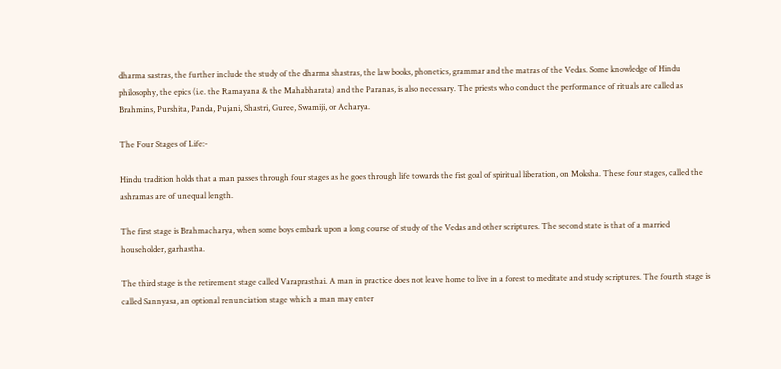dharma sastras, the further include the study of the dharma shastras, the law books, phonetics, grammar and the matras of the Vedas. Some knowledge of Hindu philosophy, the epics (i.e. the Ramayana & the Mahabharata) and the Paranas, is also necessary. The priests who conduct the performance of rituals are called as Brahmins, Purshita, Panda, Pujani, Shastri, Guree, Swamiji, or Acharya.

The Four Stages of Life:-

Hindu tradition holds that a man passes through four stages as he goes through life towards the fist goal of spiritual liberation, on Moksha. These four stages, called the ashramas are of unequal length.

The first stage is Brahmacharya, when some boys embark upon a long course of study of the Vedas and other scriptures. The second state is that of a married householder, garhastha.

The third stage is the retirement stage called Varaprasthai. A man in practice does not leave home to live in a forest to meditate and study scriptures. The fourth stage is called Sannyasa, an optional renunciation stage which a man may enter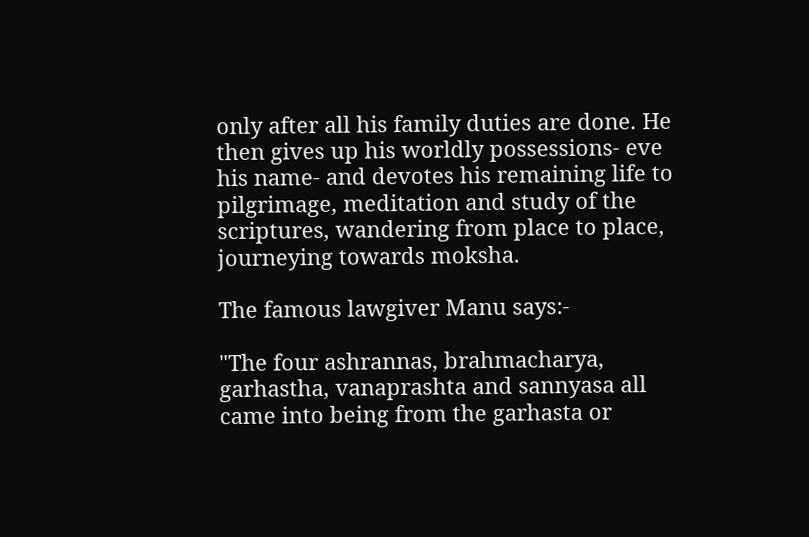only after all his family duties are done. He then gives up his worldly possessions- eve his name- and devotes his remaining life to pilgrimage, meditation and study of the scriptures, wandering from place to place, journeying towards moksha.

The famous lawgiver Manu says:-

"The four ashrannas, brahmacharya, garhastha, vanaprashta and sannyasa all came into being from the garhasta or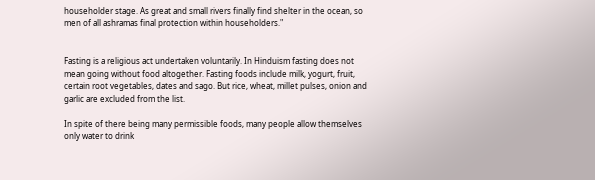householder stage. As great and small rivers finally find shelter in the ocean, so men of all ashramas final protection within householders."


Fasting is a religious act undertaken voluntarily. In Hinduism fasting does not mean going without food altogether. Fasting foods include milk, yogurt, fruit, certain root vegetables, dates and sago. But rice, wheat, millet pulses, onion and garlic are excluded from the list.

In spite of there being many permissible foods, many people allow themselves only water to drink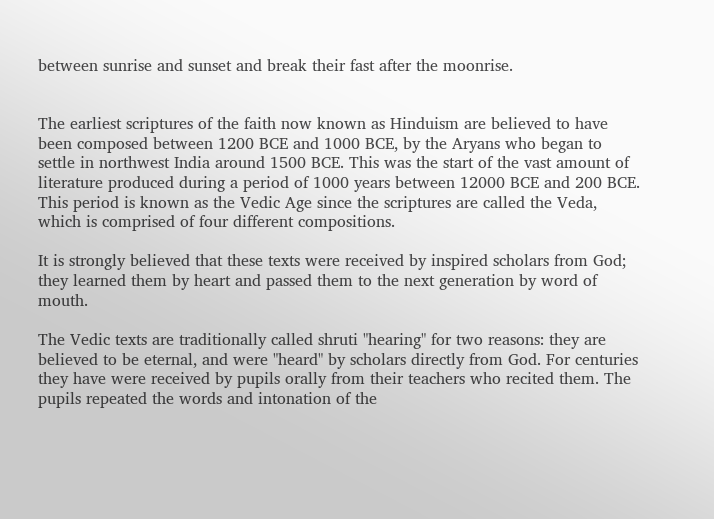between sunrise and sunset and break their fast after the moonrise.


The earliest scriptures of the faith now known as Hinduism are believed to have been composed between 1200 BCE and 1000 BCE, by the Aryans who began to settle in northwest India around 1500 BCE. This was the start of the vast amount of literature produced during a period of 1000 years between 12000 BCE and 200 BCE. This period is known as the Vedic Age since the scriptures are called the Veda, which is comprised of four different compositions.

It is strongly believed that these texts were received by inspired scholars from God; they learned them by heart and passed them to the next generation by word of mouth.

The Vedic texts are traditionally called shruti "hearing" for two reasons: they are believed to be eternal, and were "heard" by scholars directly from God. For centuries they have were received by pupils orally from their teachers who recited them. The pupils repeated the words and intonation of the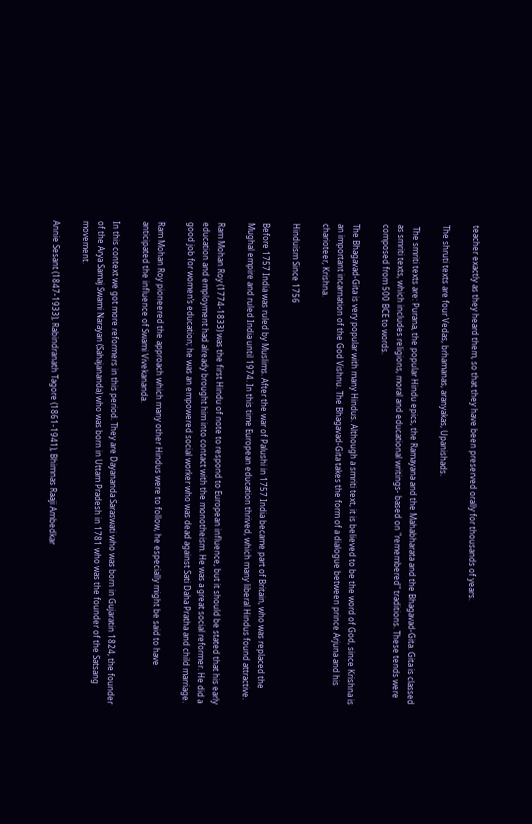teacher exactly as they heard them, so that they have been preserved orally for thousands of years.

The shruti texts are four Vedas, brhamanas, aranyakas, Upanishads.

 The smriti texts are: Purana, the popular Hindu epics, the Ramayana and the Mahabharata and the Bhagavad-Gita. Gita is classed as smriti texts, which includes religions, moral and educational writings- based on "remembered" traditions. These tends were composed from 500 BCE to words.

The Bhagavad-Gita is very popular with many Hindus. Although a smriti text, it is believed to be the word of God, since Krishna is an important incarnation of the God Vishnu. The Bhagavad-Gita takes the form of a dialogue between prince Arjuna and his charioteer, Krishna.

Hinduism Since 1756

Before 1757 India was ruled by Muslims. After the war of Palushi in 1757 India became part of Britain, who was replaced the Mughal empire and ruled India until 1974. In this time European education thrived, which many liberal Hindus found attractive.

Ram Mohan Roy (1774-1833) was the first Hindu of note to respond to European influence, but it should be stated that his early education and employment had already brought him into contact with the monotheism. He was a great social reformer. He did a good job for women’s education; he was an empowered social worker who was dead against Sati Daha Pratha and child marriage.

Ram Mohan Roy pioneered the approach which many other Hindus were to follow, he especially might be said to have anticipated the influence of Swami Vivekananda.

In this context we got more reformers in this period. They are Dayananda Saraswati who was born in Gujaratin 1824, the founder of the Arya Samaj Swami Narayan (Sahajananda) who was born in Uttam Pradesh in 1781 who was the founder of the Satsang movement.

Annie Sesant (1847-1933), Rabindranath Tagore (1861-1941), Bhimnas Raaji Ambedkar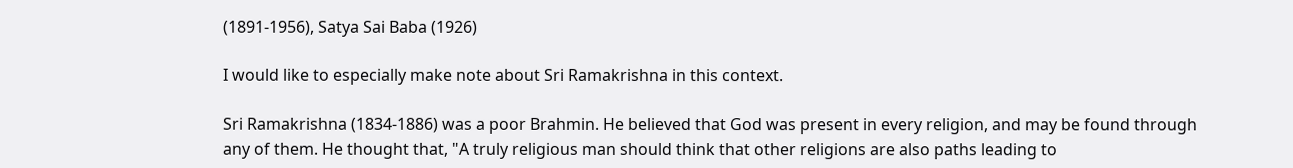(1891-1956), Satya Sai Baba (1926)

I would like to especially make note about Sri Ramakrishna in this context.

Sri Ramakrishna (1834-1886) was a poor Brahmin. He believed that God was present in every religion, and may be found through any of them. He thought that, "A truly religious man should think that other religions are also paths leading to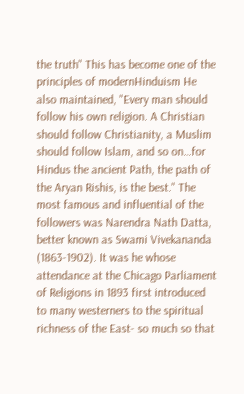the truth" This has become one of the principles of modernHinduism He also maintained, "Every man should follow his own religion. A Christian should follow Christianity, a Muslim should follow Islam, and so on…for Hindus the ancient Path, the path of the Aryan Rishis, is the best." The most famous and influential of the followers was Narendra Nath Datta, better known as Swami Vivekananda (1863-1902). It was he whose attendance at the Chicago Parliament of Religions in 1893 first introduced to many westerners to the spiritual richness of the East- so much so that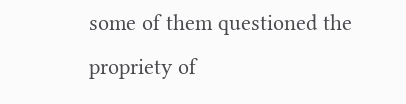some of them questioned the propriety of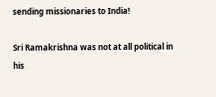sending missionaries to India!

Sri Ramakrishna was not at all political in his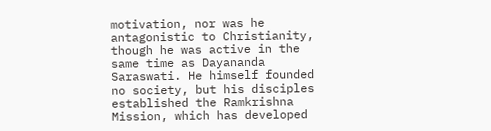motivation, nor was he antagonistic to Christianity, though he was active in the same time as Dayananda Saraswati. He himself founded no society, but his disciples established the Ramkrishna Mission, which has developed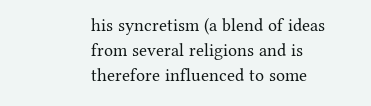his syncretism (a blend of ideas from several religions and is therefore influenced to some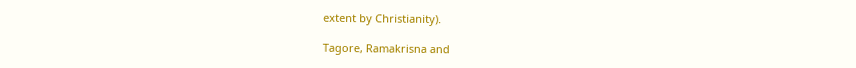extent by Christianity).

Tagore, Ramakrisna and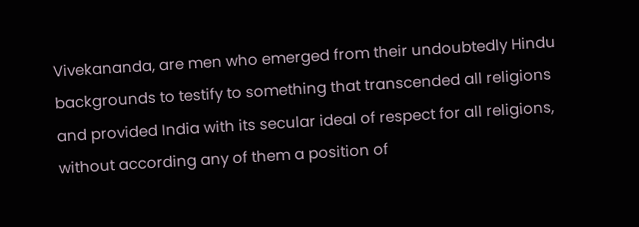Vivekananda, are men who emerged from their undoubtedly Hindu backgrounds to testify to something that transcended all religions and provided India with its secular ideal of respect for all religions, without according any of them a position of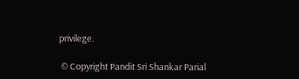privilege.

 © Copyright Pandit Sri Shankar Parial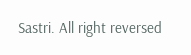Sastri. All right reversed